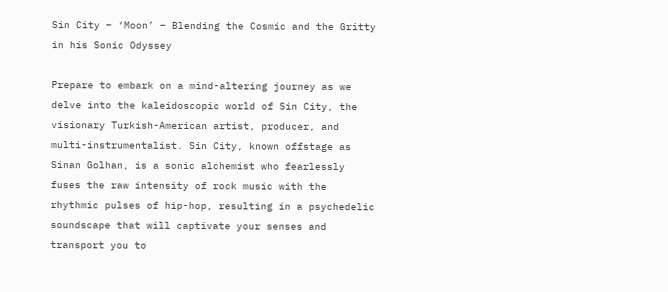Sin City – ‘Moon’ – Blending the Cosmic and the Gritty in his Sonic Odyssey

Prepare to embark on a mind-altering journey as we delve into the kaleidoscopic world of Sin City, the visionary Turkish-American artist, producer, and multi-instrumentalist. Sin City, known offstage as Sinan Golhan, is a sonic alchemist who fearlessly fuses the raw intensity of rock music with the rhythmic pulses of hip-hop, resulting in a psychedelic soundscape that will captivate your senses and transport you to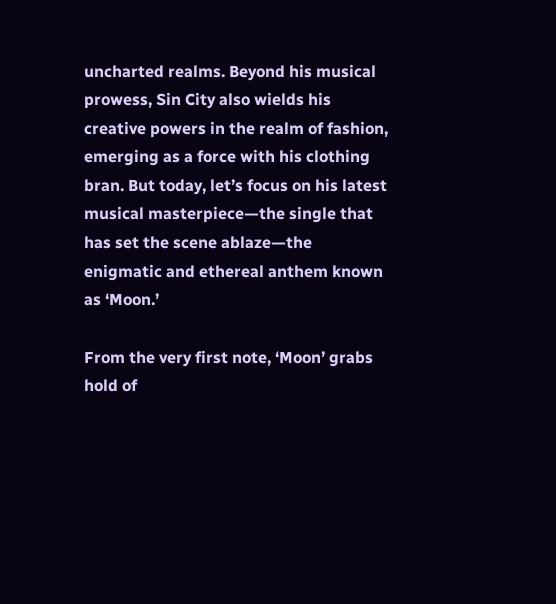uncharted realms. Beyond his musical prowess, Sin City also wields his creative powers in the realm of fashion, emerging as a force with his clothing bran. But today, let’s focus on his latest musical masterpiece—the single that has set the scene ablaze—the enigmatic and ethereal anthem known as ‘Moon.’

From the very first note, ‘Moon’ grabs hold of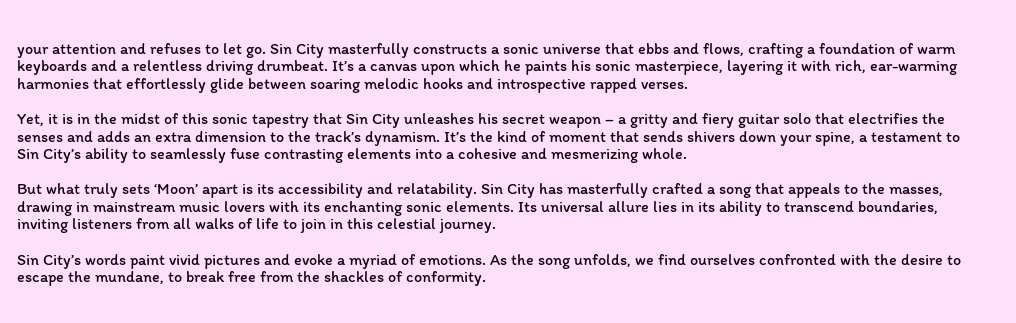your attention and refuses to let go. Sin City masterfully constructs a sonic universe that ebbs and flows, crafting a foundation of warm keyboards and a relentless driving drumbeat. It’s a canvas upon which he paints his sonic masterpiece, layering it with rich, ear-warming harmonies that effortlessly glide between soaring melodic hooks and introspective rapped verses.

Yet, it is in the midst of this sonic tapestry that Sin City unleashes his secret weapon – a gritty and fiery guitar solo that electrifies the senses and adds an extra dimension to the track’s dynamism. It’s the kind of moment that sends shivers down your spine, a testament to Sin City’s ability to seamlessly fuse contrasting elements into a cohesive and mesmerizing whole.

But what truly sets ‘Moon’ apart is its accessibility and relatability. Sin City has masterfully crafted a song that appeals to the masses, drawing in mainstream music lovers with its enchanting sonic elements. Its universal allure lies in its ability to transcend boundaries, inviting listeners from all walks of life to join in this celestial journey.

Sin City’s words paint vivid pictures and evoke a myriad of emotions. As the song unfolds, we find ourselves confronted with the desire to escape the mundane, to break free from the shackles of conformity.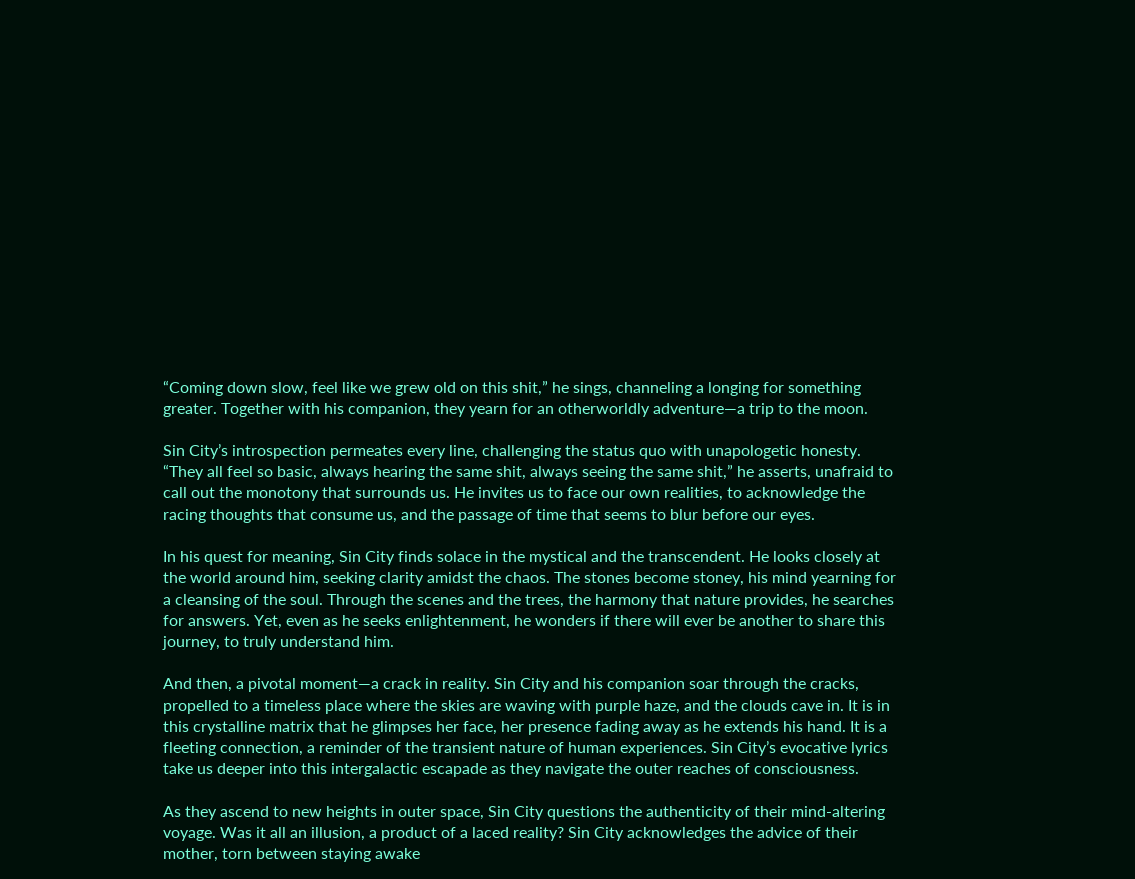“Coming down slow, feel like we grew old on this shit,” he sings, channeling a longing for something greater. Together with his companion, they yearn for an otherworldly adventure—a trip to the moon.

Sin City’s introspection permeates every line, challenging the status quo with unapologetic honesty. “They all feel so basic, always hearing the same shit, always seeing the same shit,” he asserts, unafraid to call out the monotony that surrounds us. He invites us to face our own realities, to acknowledge the racing thoughts that consume us, and the passage of time that seems to blur before our eyes.

In his quest for meaning, Sin City finds solace in the mystical and the transcendent. He looks closely at the world around him, seeking clarity amidst the chaos. The stones become stoney, his mind yearning for a cleansing of the soul. Through the scenes and the trees, the harmony that nature provides, he searches for answers. Yet, even as he seeks enlightenment, he wonders if there will ever be another to share this journey, to truly understand him.

And then, a pivotal moment—a crack in reality. Sin City and his companion soar through the cracks, propelled to a timeless place where the skies are waving with purple haze, and the clouds cave in. It is in this crystalline matrix that he glimpses her face, her presence fading away as he extends his hand. It is a fleeting connection, a reminder of the transient nature of human experiences. Sin City’s evocative lyrics take us deeper into this intergalactic escapade as they navigate the outer reaches of consciousness.

As they ascend to new heights in outer space, Sin City questions the authenticity of their mind-altering voyage. Was it all an illusion, a product of a laced reality? Sin City acknowledges the advice of their mother, torn between staying awake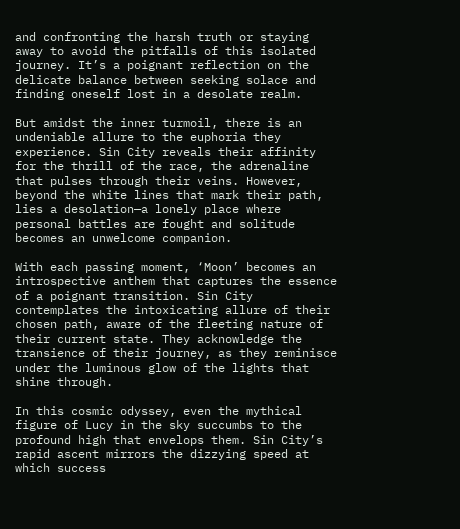and confronting the harsh truth or staying away to avoid the pitfalls of this isolated journey. It’s a poignant reflection on the delicate balance between seeking solace and finding oneself lost in a desolate realm.

But amidst the inner turmoil, there is an undeniable allure to the euphoria they experience. Sin City reveals their affinity for the thrill of the race, the adrenaline that pulses through their veins. However, beyond the white lines that mark their path, lies a desolation—a lonely place where personal battles are fought and solitude becomes an unwelcome companion.

With each passing moment, ‘Moon’ becomes an introspective anthem that captures the essence of a poignant transition. Sin City contemplates the intoxicating allure of their chosen path, aware of the fleeting nature of their current state. They acknowledge the transience of their journey, as they reminisce under the luminous glow of the lights that shine through.

In this cosmic odyssey, even the mythical figure of Lucy in the sky succumbs to the profound high that envelops them. Sin City’s rapid ascent mirrors the dizzying speed at which success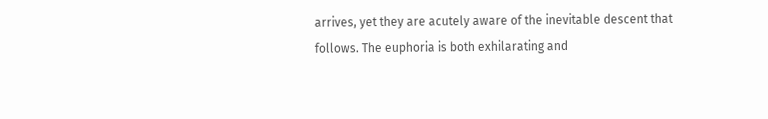arrives, yet they are acutely aware of the inevitable descent that follows. The euphoria is both exhilarating and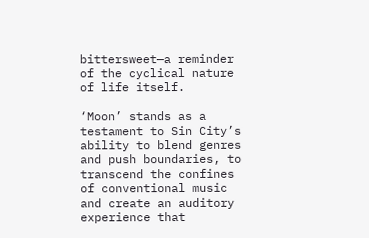bittersweet—a reminder of the cyclical nature of life itself.

‘Moon’ stands as a testament to Sin City’s ability to blend genres and push boundaries, to transcend the confines of conventional music and create an auditory experience that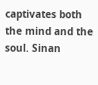captivates both the mind and the soul. Sinan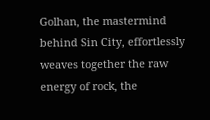Golhan, the mastermind behind Sin City, effortlessly weaves together the raw energy of rock, the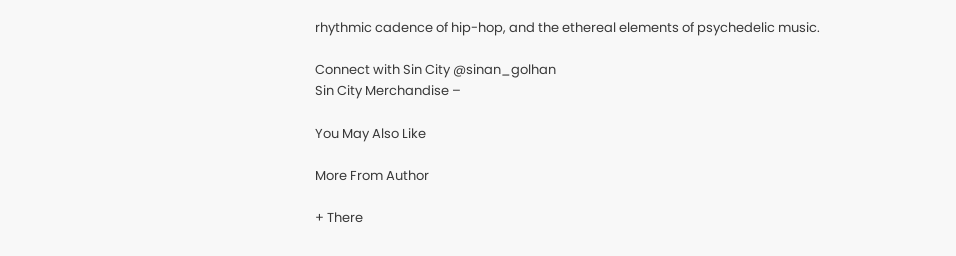rhythmic cadence of hip-hop, and the ethereal elements of psychedelic music.

Connect with Sin City @sinan_golhan
Sin City Merchandise –

You May Also Like

More From Author

+ There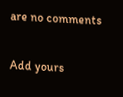are no comments

Add yours